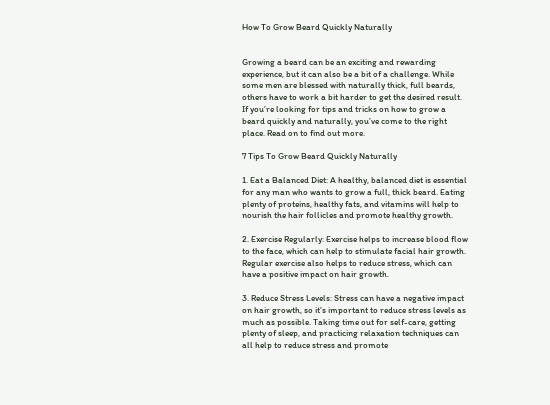How To Grow Beard Quickly Naturally


Growing a beard can be an exciting and rewarding experience, but it can also be a bit of a challenge. While some men are blessed with naturally thick, full beards, others have to work a bit harder to get the desired result. If you’re looking for tips and tricks on how to grow a beard quickly and naturally, you’ve come to the right place. Read on to find out more.

7 Tips To Grow Beard Quickly Naturally

1. Eat a Balanced Diet: A healthy, balanced diet is essential for any man who wants to grow a full, thick beard. Eating plenty of proteins, healthy fats, and vitamins will help to nourish the hair follicles and promote healthy growth.

2. Exercise Regularly: Exercise helps to increase blood flow to the face, which can help to stimulate facial hair growth. Regular exercise also helps to reduce stress, which can have a positive impact on hair growth.

3. Reduce Stress Levels: Stress can have a negative impact on hair growth, so it’s important to reduce stress levels as much as possible. Taking time out for self-care, getting plenty of sleep, and practicing relaxation techniques can all help to reduce stress and promote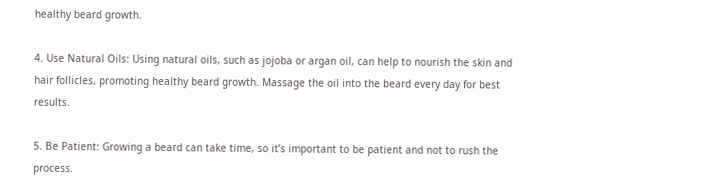healthy beard growth.

4. Use Natural Oils: Using natural oils, such as jojoba or argan oil, can help to nourish the skin and hair follicles, promoting healthy beard growth. Massage the oil into the beard every day for best results.

5. Be Patient: Growing a beard can take time, so it’s important to be patient and not to rush the process.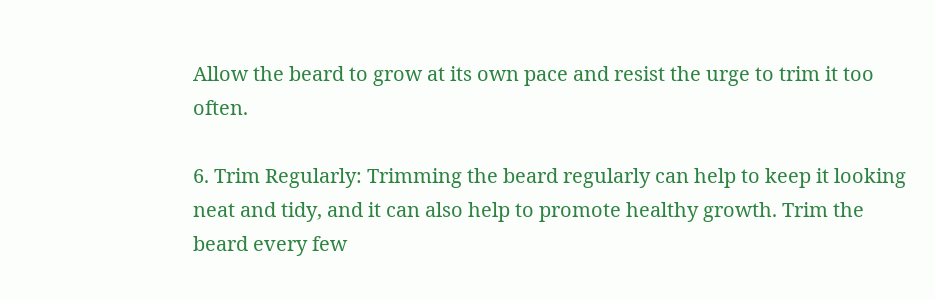Allow the beard to grow at its own pace and resist the urge to trim it too often.

6. Trim Regularly: Trimming the beard regularly can help to keep it looking neat and tidy, and it can also help to promote healthy growth. Trim the beard every few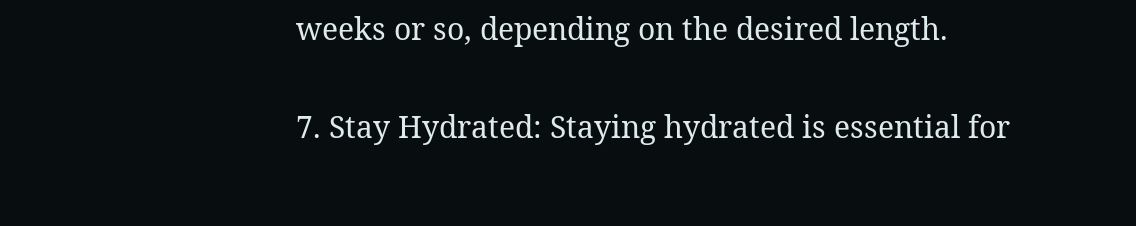weeks or so, depending on the desired length.

7. Stay Hydrated: Staying hydrated is essential for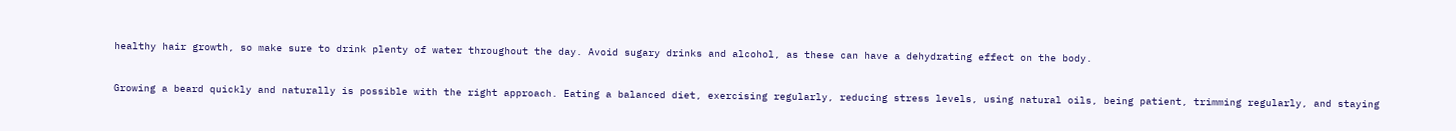healthy hair growth, so make sure to drink plenty of water throughout the day. Avoid sugary drinks and alcohol, as these can have a dehydrating effect on the body.


Growing a beard quickly and naturally is possible with the right approach. Eating a balanced diet, exercising regularly, reducing stress levels, using natural oils, being patient, trimming regularly, and staying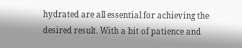hydrated are all essential for achieving the desired result. With a bit of patience and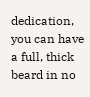dedication, you can have a full, thick beard in no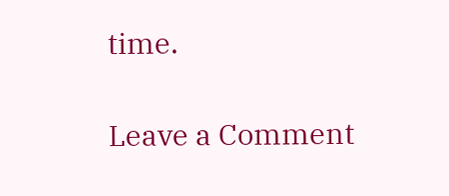time.

Leave a Comment